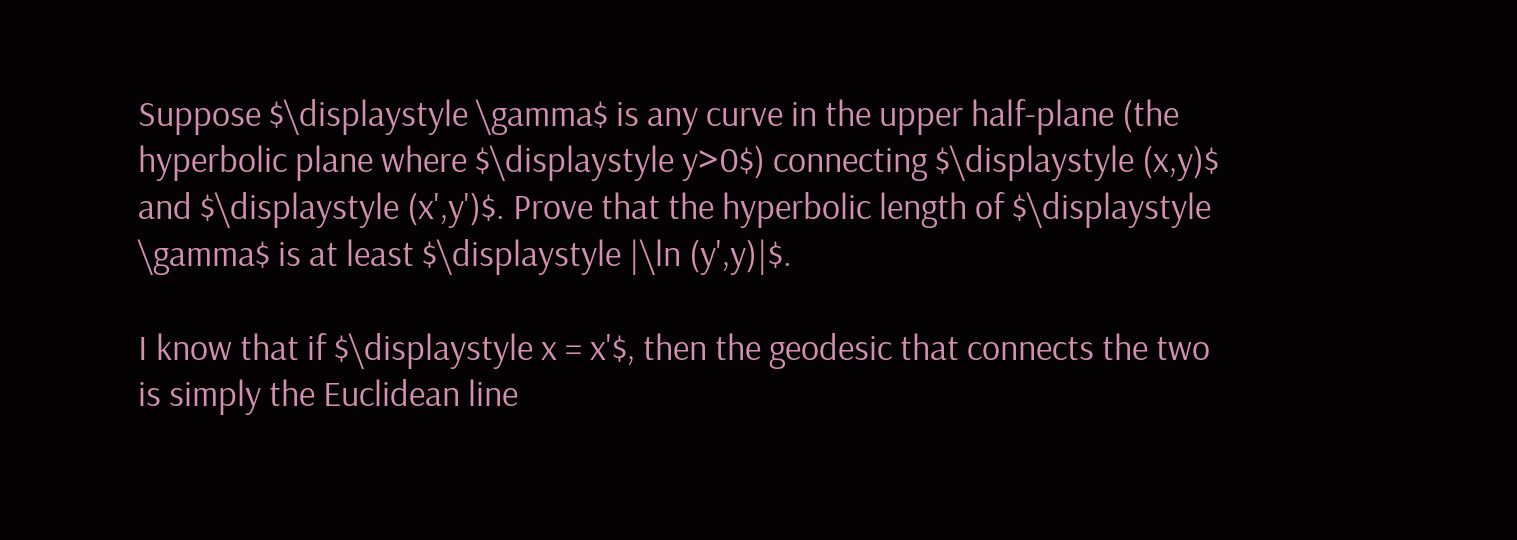Suppose $\displaystyle \gamma$ is any curve in the upper half-plane (the hyperbolic plane where $\displaystyle y>0$) connecting $\displaystyle (x,y)$ and $\displaystyle (x',y')$. Prove that the hyperbolic length of $\displaystyle \gamma$ is at least $\displaystyle |\ln (y',y)|$.

I know that if $\displaystyle x = x'$, then the geodesic that connects the two is simply the Euclidean line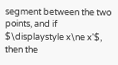segment between the two points, and if $\displaystyle x\ne x'$, then the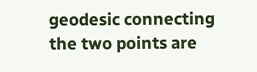geodesic connecting the two points are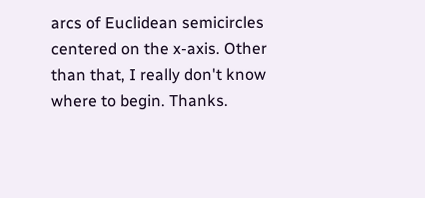arcs of Euclidean semicircles centered on the x-axis. Other than that, I really don't know where to begin. Thanks.